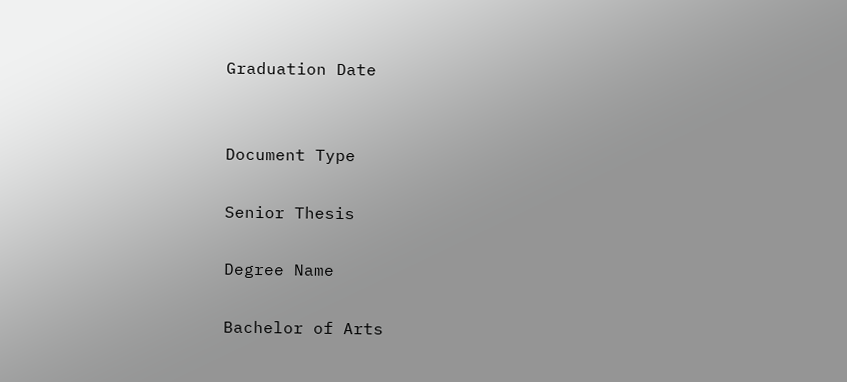Graduation Date


Document Type

Senior Thesis

Degree Name

Bachelor of Arts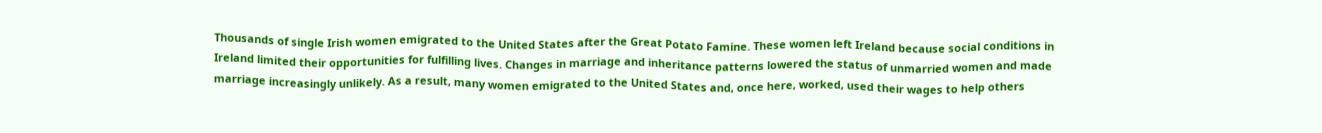Thousands of single Irish women emigrated to the United States after the Great Potato Famine. These women left Ireland because social conditions in Ireland limited their opportunities for fulfilling lives. Changes in marriage and inheritance patterns lowered the status of unmarried women and made marriage increasingly unlikely. As a result, many women emigrated to the United States and, once here, worked, used their wages to help others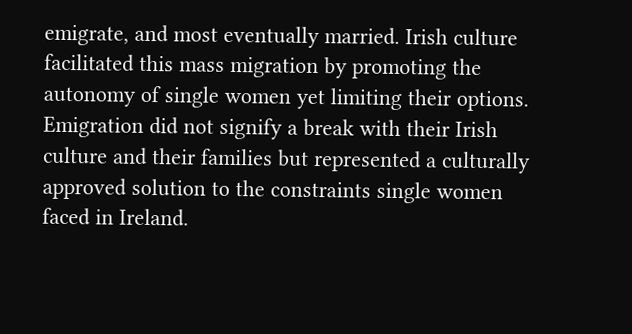emigrate, and most eventually married. Irish culture facilitated this mass migration by promoting the autonomy of single women yet limiting their options. Emigration did not signify a break with their Irish culture and their families but represented a culturally approved solution to the constraints single women faced in Ireland.